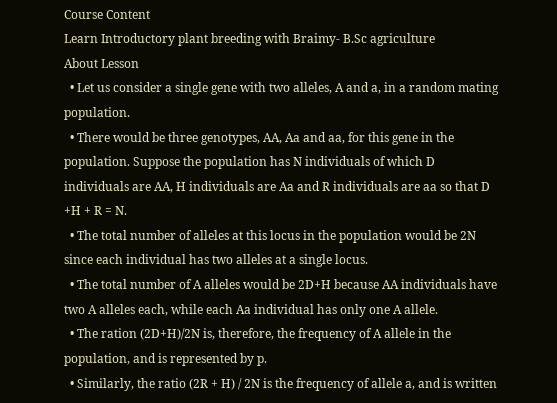Course Content
Learn Introductory plant breeding with Braimy- B.Sc agriculture
About Lesson
  • Let us consider a single gene with two alleles, A and a, in a random mating population.
  • There would be three genotypes, AA, Aa and aa, for this gene in the population. Suppose the population has N individuals of which D individuals are AA, H individuals are Aa and R individuals are aa so that D +H + R = N.
  • The total number of alleles at this locus in the population would be 2N since each individual has two alleles at a single locus.
  • The total number of A alleles would be 2D+H because AA individuals have two A alleles each, while each Aa individual has only one A allele.
  • The ration (2D+H)/2N is, therefore, the frequency of A allele in the population, and is represented by p.
  • Similarly, the ratio (2R + H) / 2N is the frequency of allele a, and is written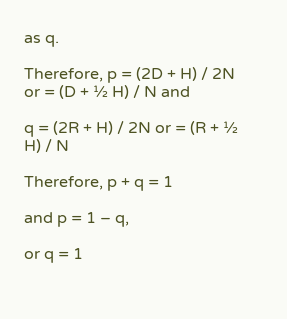as q.

Therefore, p = (2D + H) / 2N or = (D + ½ H) / N and

q = (2R + H) / 2N or = (R + ½ H) / N

Therefore, p + q = 1

and p = 1 – q,

or q = 1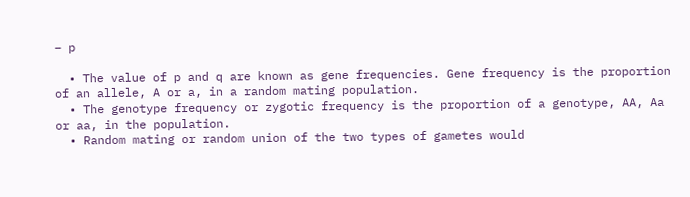– p

  • The value of p and q are known as gene frequencies. Gene frequency is the proportion of an allele, A or a, in a random mating population.
  • The genotype frequency or zygotic frequency is the proportion of a genotype, AA, Aa or aa, in the population.
  • Random mating or random union of the two types of gametes would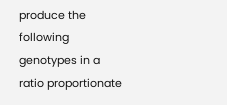produce the following genotypes in a ratio proportionate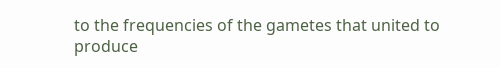to the frequencies of the gametes that united to produce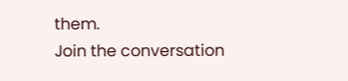them.
Join the conversation